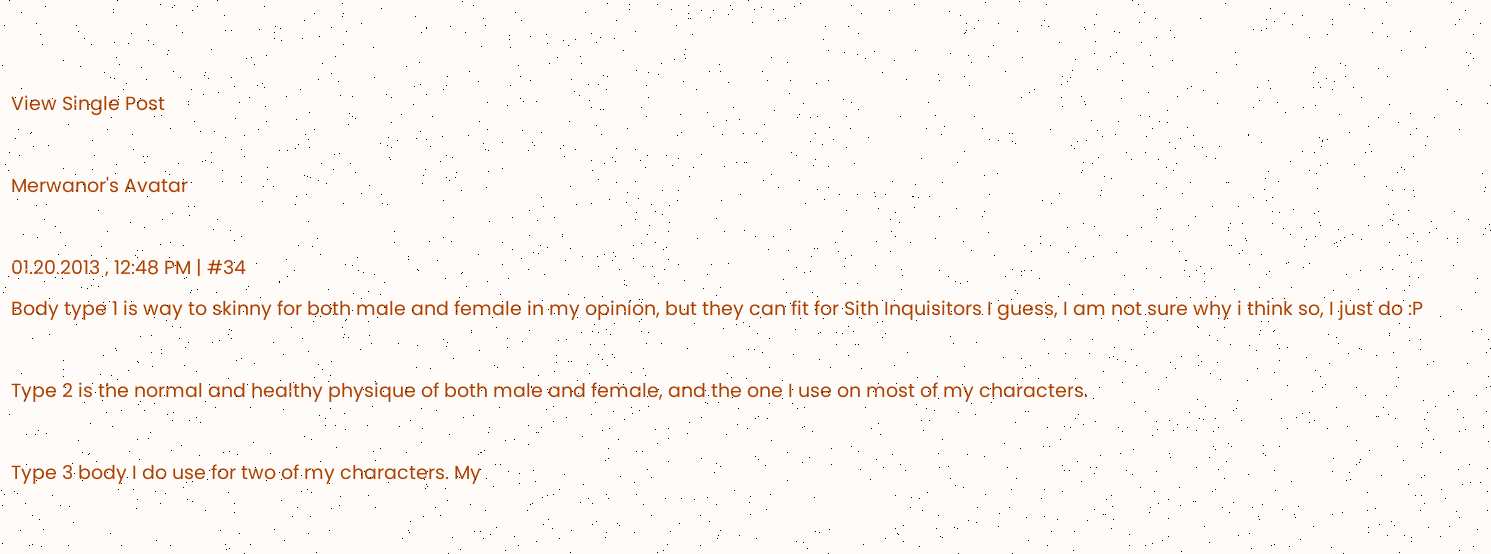View Single Post

Merwanor's Avatar

01.20.2013 , 12:48 PM | #34
Body type 1 is way to skinny for both male and female in my opinion, but they can fit for Sith Inquisitors I guess, I am not sure why i think so, I just do :P

Type 2 is the normal and healthy physique of both male and female, and the one I use on most of my characters.

Type 3 body I do use for two of my characters. My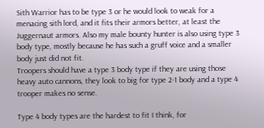Sith Warrior has to be type 3 or he would look to weak for a menacing sith lord, and it fits their armors better, at least the Juggernaut armors. Also my male bounty hunter is also using type 3 body type, mostly because he has such a gruff voice and a smaller body just did not fit.
Troopers should have a type 3 body type if they are using those heavy auto cannons, they look to big for type 2-1 body and a type 4 trooper makes no sense.

Type 4 body types are the hardest to fit I think, for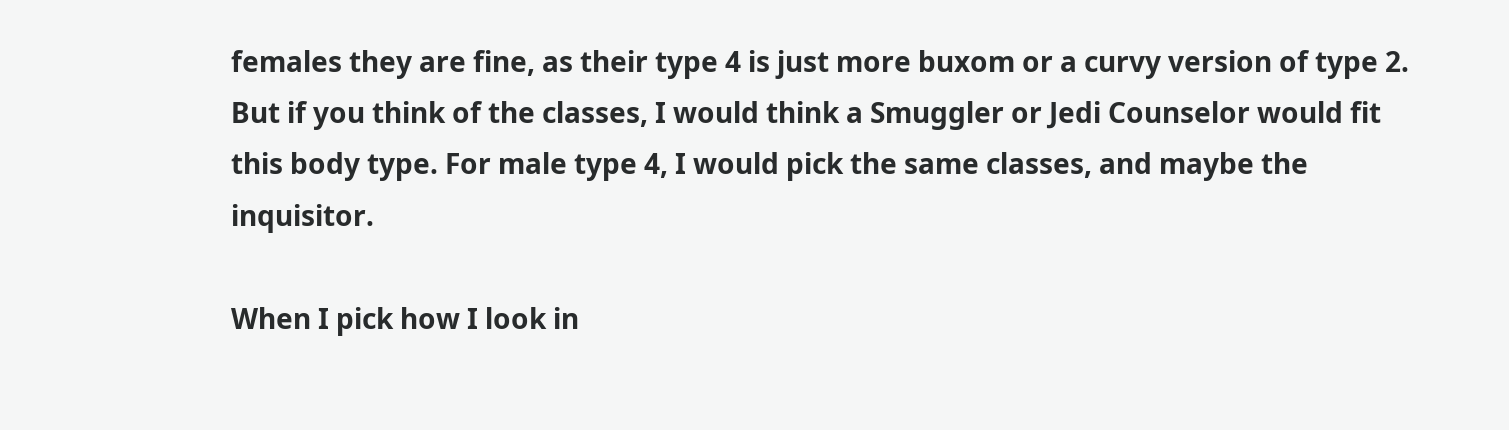females they are fine, as their type 4 is just more buxom or a curvy version of type 2. But if you think of the classes, I would think a Smuggler or Jedi Counselor would fit this body type. For male type 4, I would pick the same classes, and maybe the inquisitor.

When I pick how I look in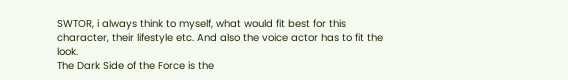SWTOR, i always think to myself, what would fit best for this character, their lifestyle etc. And also the voice actor has to fit the look.
The Dark Side of the Force is the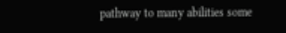pathway to many abilities some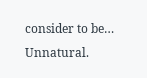consider to be… Unnatural.